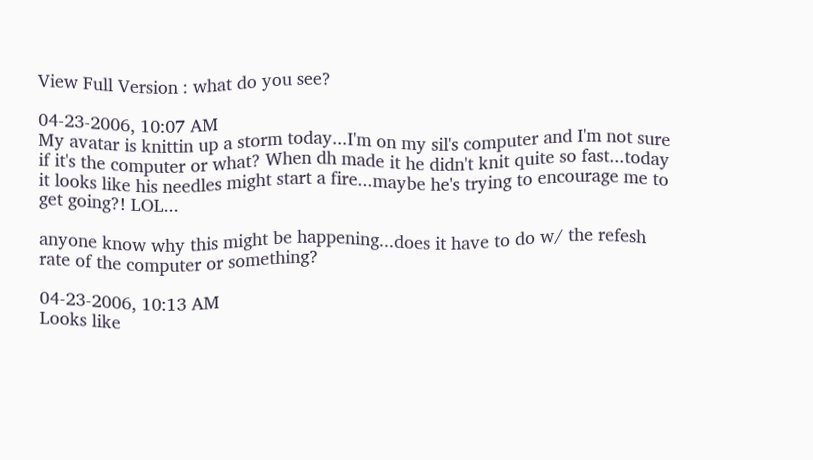View Full Version : what do you see?

04-23-2006, 10:07 AM
My avatar is knittin up a storm today...I'm on my sil's computer and I'm not sure if it's the computer or what? When dh made it he didn't knit quite so fast...today it looks like his needles might start a fire...maybe he's trying to encourage me to get going?! LOL...

anyone know why this might be happening...does it have to do w/ the refesh rate of the computer or something?

04-23-2006, 10:13 AM
Looks like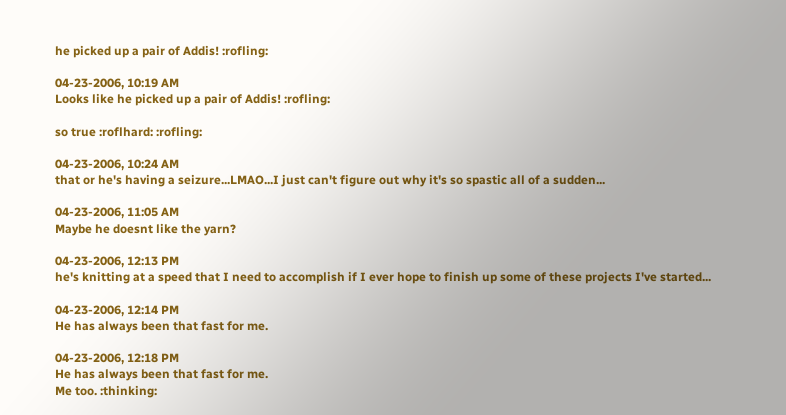he picked up a pair of Addis! :rofling:

04-23-2006, 10:19 AM
Looks like he picked up a pair of Addis! :rofling:

so true :roflhard: :rofling:

04-23-2006, 10:24 AM
that or he's having a seizure...LMAO...I just can't figure out why it's so spastic all of a sudden...

04-23-2006, 11:05 AM
Maybe he doesnt like the yarn?

04-23-2006, 12:13 PM
he's knitting at a speed that I need to accomplish if I ever hope to finish up some of these projects I've started...

04-23-2006, 12:14 PM
He has always been that fast for me.

04-23-2006, 12:18 PM
He has always been that fast for me.
Me too. :thinking: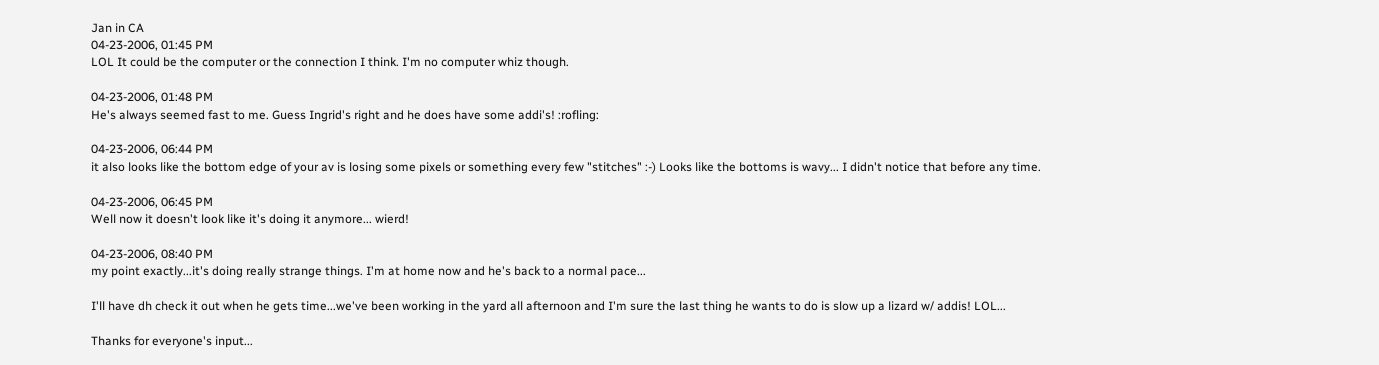Jan in CA
04-23-2006, 01:45 PM
LOL It could be the computer or the connection I think. I'm no computer whiz though.

04-23-2006, 01:48 PM
He's always seemed fast to me. Guess Ingrid's right and he does have some addi's! :rofling:

04-23-2006, 06:44 PM
it also looks like the bottom edge of your av is losing some pixels or something every few "stitches" :-) Looks like the bottoms is wavy... I didn't notice that before any time.

04-23-2006, 06:45 PM
Well now it doesn't look like it's doing it anymore... wierd!

04-23-2006, 08:40 PM
my point exactly...it's doing really strange things. I'm at home now and he's back to a normal pace...

I'll have dh check it out when he gets time...we've been working in the yard all afternoon and I'm sure the last thing he wants to do is slow up a lizard w/ addis! LOL...

Thanks for everyone's input...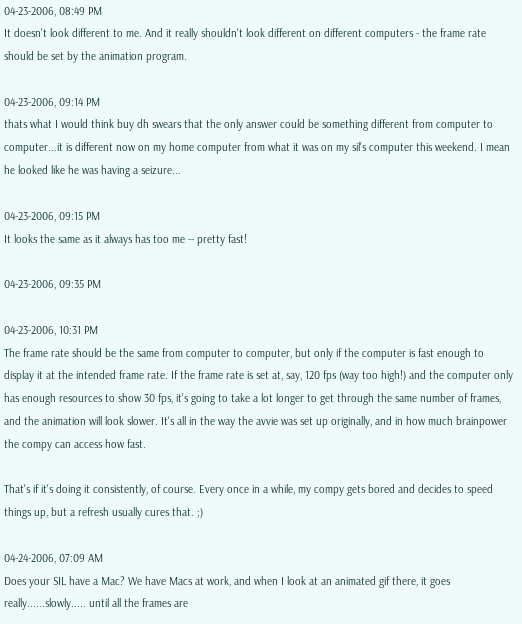04-23-2006, 08:49 PM
It doesn't look different to me. And it really shouldn't look different on different computers - the frame rate should be set by the animation program.

04-23-2006, 09:14 PM
thats what I would think buy dh swears that the only answer could be something different from computer to computer...it is different now on my home computer from what it was on my sil's computer this weekend. I mean he looked like he was having a seizure...

04-23-2006, 09:15 PM
It looks the same as it always has too me -- pretty fast!

04-23-2006, 09:35 PM

04-23-2006, 10:31 PM
The frame rate should be the same from computer to computer, but only if the computer is fast enough to display it at the intended frame rate. If the frame rate is set at, say, 120 fps (way too high!) and the computer only has enough resources to show 30 fps, it's going to take a lot longer to get through the same number of frames, and the animation will look slower. It's all in the way the avvie was set up originally, and in how much brainpower the compy can access how fast.

That's if it's doing it consistently, of course. Every once in a while, my compy gets bored and decides to speed things up, but a refresh usually cures that. ;)

04-24-2006, 07:09 AM
Does your SIL have a Mac? We have Macs at work, and when I look at an animated gif there, it goes really......slowly..... until all the frames are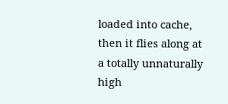loaded into cache, then it flies along at a totally unnaturally high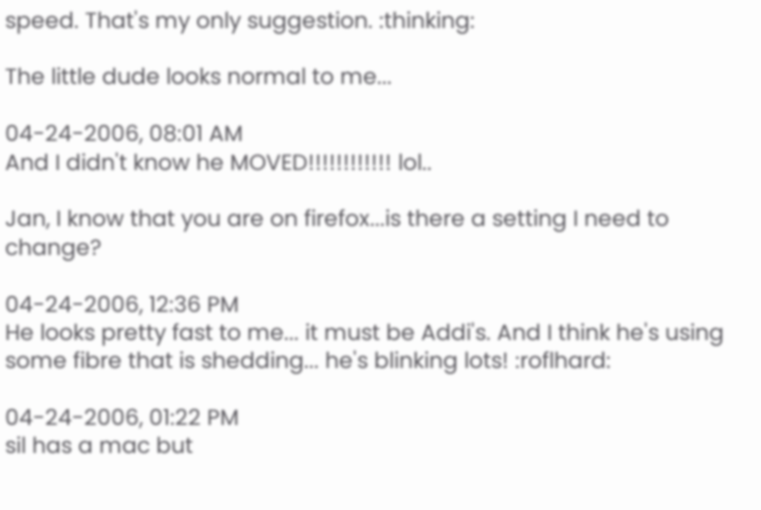speed. That's my only suggestion. :thinking:

The little dude looks normal to me...

04-24-2006, 08:01 AM
And I didn't know he MOVED!!!!!!!!!!!! lol..

Jan, I know that you are on firefox...is there a setting I need to change?

04-24-2006, 12:36 PM
He looks pretty fast to me... it must be Addi's. And I think he's using some fibre that is shedding... he's blinking lots! :roflhard:

04-24-2006, 01:22 PM
sil has a mac but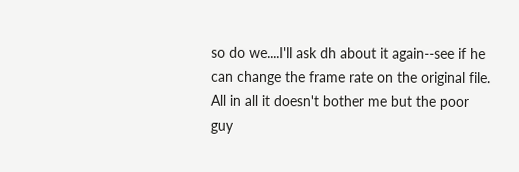so do we....I'll ask dh about it again--see if he can change the frame rate on the original file. All in all it doesn't bother me but the poor guy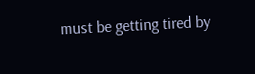must be getting tired by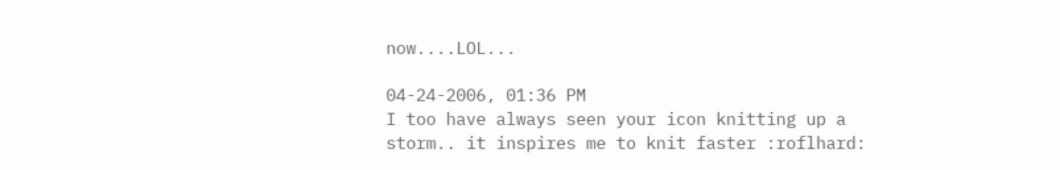now....LOL...

04-24-2006, 01:36 PM
I too have always seen your icon knitting up a storm.. it inspires me to knit faster :roflhard: